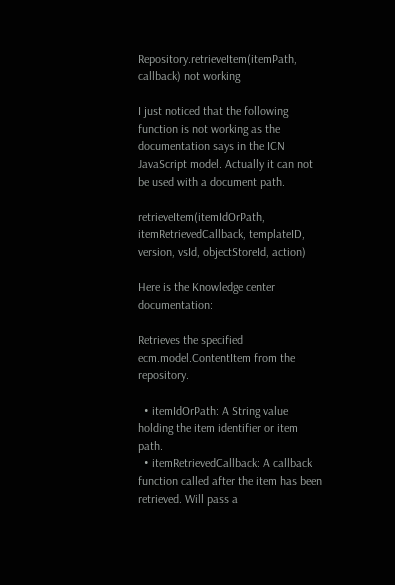Repository.retrieveItem(itemPath, callback) not working

I just noticed that the following function is not working as the documentation says in the ICN JavaScript model. Actually it can not be used with a document path.

retrieveItem(itemIdOrPath, itemRetrievedCallback, templateID, version, vsId, objectStoreId, action)

Here is the Knowledge center documentation:

Retrieves the specified ecm.model.ContentItem from the repository.

  • itemIdOrPath: A String value holding the item identifier or item path.
  • itemRetrievedCallback: A callback function called after the item has been retrieved. Will pass a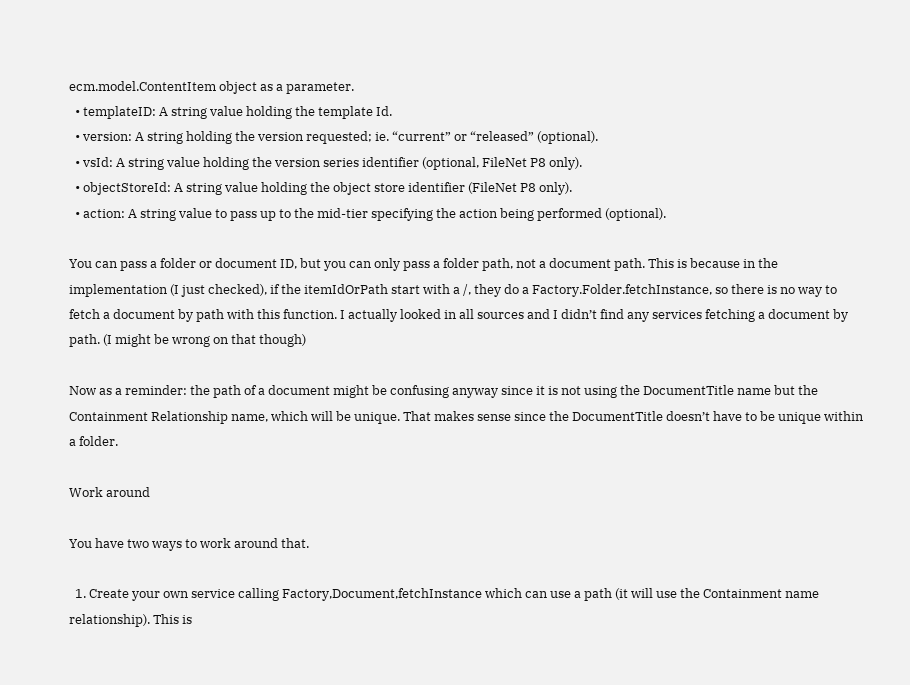ecm.model.ContentItem object as a parameter.
  • templateID: A string value holding the template Id.
  • version: A string holding the version requested; ie. “current” or “released” (optional).
  • vsId: A string value holding the version series identifier (optional, FileNet P8 only).
  • objectStoreId: A string value holding the object store identifier (FileNet P8 only).
  • action: A string value to pass up to the mid-tier specifying the action being performed (optional).

You can pass a folder or document ID, but you can only pass a folder path, not a document path. This is because in the implementation (I just checked), if the itemIdOrPath start with a /, they do a Factory.Folder.fetchInstance, so there is no way to fetch a document by path with this function. I actually looked in all sources and I didn’t find any services fetching a document by path. (I might be wrong on that though)

Now as a reminder: the path of a document might be confusing anyway since it is not using the DocumentTitle name but the Containment Relationship name, which will be unique. That makes sense since the DocumentTitle doesn’t have to be unique within a folder.

Work around

You have two ways to work around that.

  1. Create your own service calling Factory,Document,fetchInstance which can use a path (it will use the Containment name relationship). This is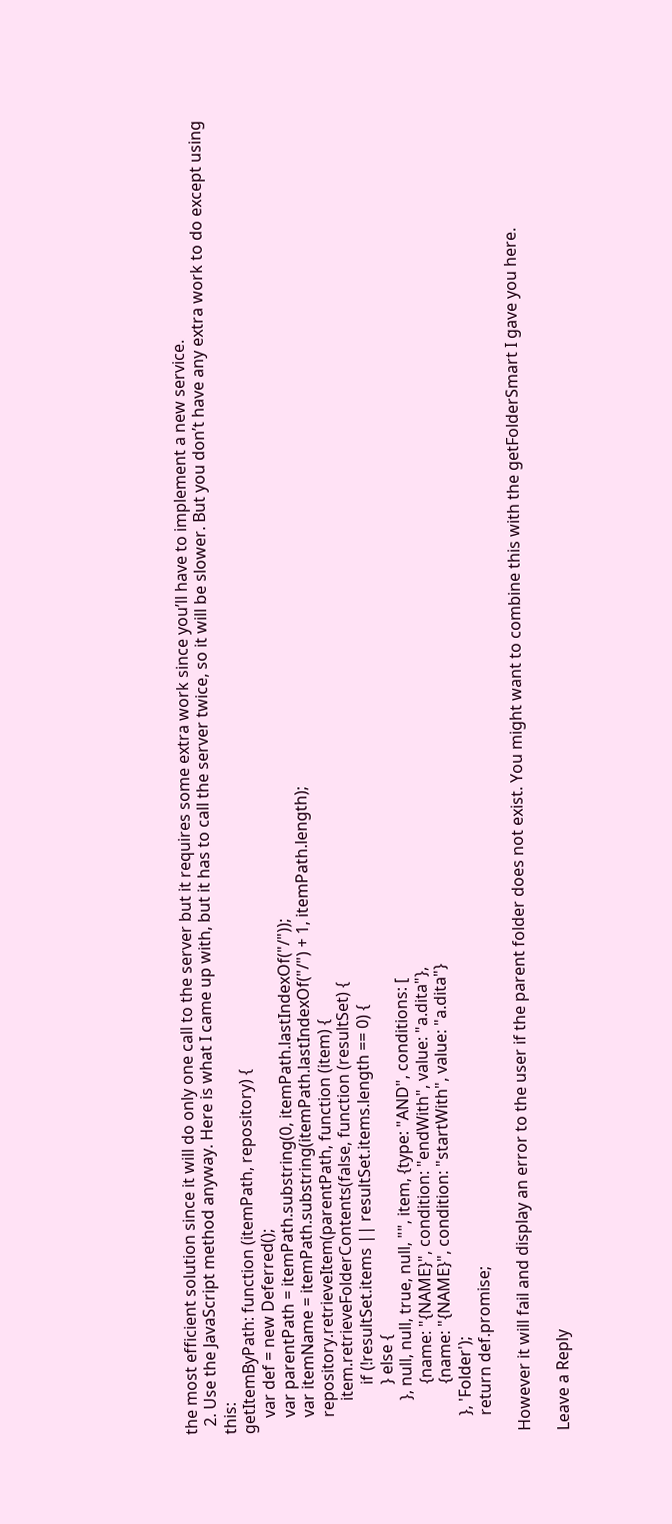the most efficient solution since it will do only one call to the server but it requires some extra work since you’ll have to implement a new service.
  2. Use the JavaScript method anyway. Here is what I came up with, but it has to call the server twice, so it will be slower. But you don’t have any extra work to do except using this:
getItemByPath: function (itemPath, repository) {
    var def = new Deferred();
    var parentPath = itemPath.substring(0, itemPath.lastIndexOf("/"));
    var itemName = itemPath.substring(itemPath.lastIndexOf("/") + 1, itemPath.length);
    repository.retrieveItem(parentPath, function (item) {
        item.retrieveFolderContents(false, function (resultSet) {
            if (!resultSet.items || resultSet.items.length == 0) {
            } else {
        }, null, null, true, null, "", item, {type: "AND", conditions: [
            {name: "{NAME}", condition: "endWith", value: "a.dita"},
            {name: "{NAME}", condition: "startWith", value: "a.dita"}
    }, 'Folder');
    return def.promise;

However it will fail and display an error to the user if the parent folder does not exist. You might want to combine this with the getFolderSmart I gave you here.

Leave a Reply